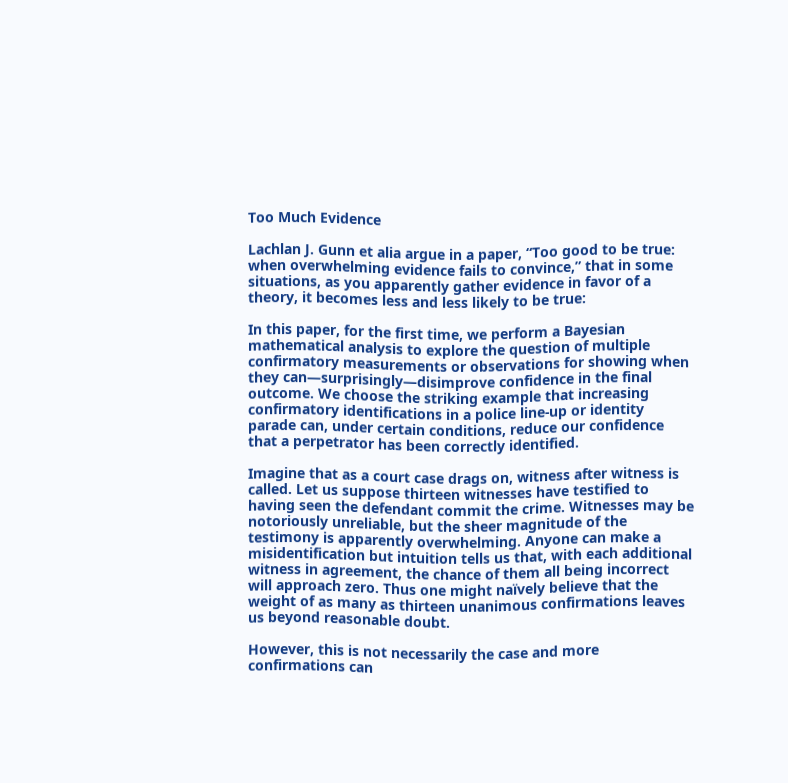Too Much Evidence

Lachlan J. Gunn et alia argue in a paper, “Too good to be true: when overwhelming evidence fails to convince,” that in some situations, as you apparently gather evidence in favor of a theory, it becomes less and less likely to be true:

In this paper, for the first time, we perform a Bayesian mathematical analysis to explore the question of multiple confirmatory measurements or observations for showing when they can—surprisingly—disimprove confidence in the final outcome. We choose the striking example that increasing confirmatory identifications in a police line-up or identity parade can, under certain conditions, reduce our confidence that a perpetrator has been correctly identified.

Imagine that as a court case drags on, witness after witness is called. Let us suppose thirteen witnesses have testified to having seen the defendant commit the crime. Witnesses may be notoriously unreliable, but the sheer magnitude of the testimony is apparently overwhelming. Anyone can make a misidentification but intuition tells us that, with each additional witness in agreement, the chance of them all being incorrect will approach zero. Thus one might naïvely believe that the weight of as many as thirteen unanimous confirmations leaves us beyond reasonable doubt.

However, this is not necessarily the case and more confirmations can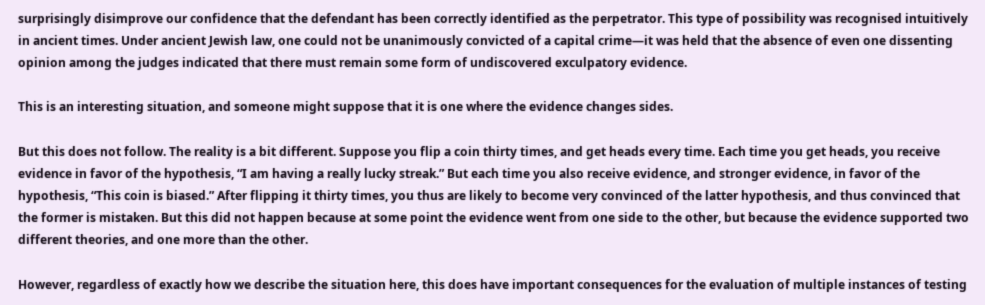surprisingly disimprove our confidence that the defendant has been correctly identified as the perpetrator. This type of possibility was recognised intuitively in ancient times. Under ancient Jewish law, one could not be unanimously convicted of a capital crime—it was held that the absence of even one dissenting opinion among the judges indicated that there must remain some form of undiscovered exculpatory evidence.

This is an interesting situation, and someone might suppose that it is one where the evidence changes sides.

But this does not follow. The reality is a bit different. Suppose you flip a coin thirty times, and get heads every time. Each time you get heads, you receive evidence in favor of the hypothesis, “I am having a really lucky streak.” But each time you also receive evidence, and stronger evidence, in favor of the hypothesis, “This coin is biased.” After flipping it thirty times, you thus are likely to become very convinced of the latter hypothesis, and thus convinced that the former is mistaken. But this did not happen because at some point the evidence went from one side to the other, but because the evidence supported two different theories, and one more than the other.

However, regardless of exactly how we describe the situation here, this does have important consequences for the evaluation of multiple instances of testing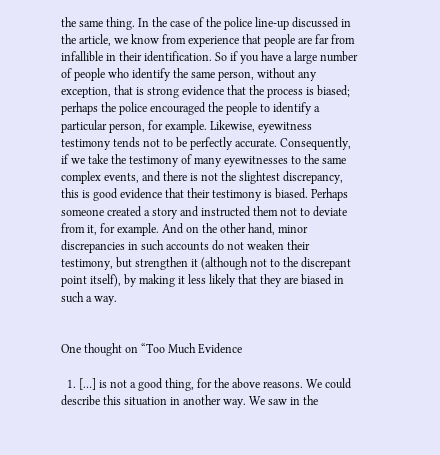the same thing. In the case of the police line-up discussed in the article, we know from experience that people are far from infallible in their identification. So if you have a large number of people who identify the same person, without any exception, that is strong evidence that the process is biased; perhaps the police encouraged the people to identify a particular person, for example. Likewise, eyewitness testimony tends not to be perfectly accurate. Consequently, if we take the testimony of many eyewitnesses to the same complex events, and there is not the slightest discrepancy, this is good evidence that their testimony is biased. Perhaps someone created a story and instructed them not to deviate from it, for example. And on the other hand, minor discrepancies in such accounts do not weaken their testimony, but strengthen it (although not to the discrepant point itself), by making it less likely that they are biased in such a way.


One thought on “Too Much Evidence

  1. […] is not a good thing, for the above reasons. We could describe this situation in another way. We saw in the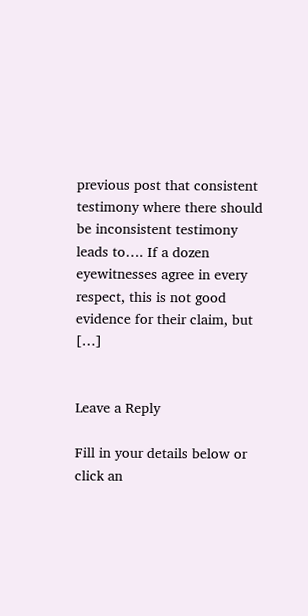previous post that consistent testimony where there should be inconsistent testimony leads to…. If a dozen eyewitnesses agree in every respect, this is not good evidence for their claim, but […]


Leave a Reply

Fill in your details below or click an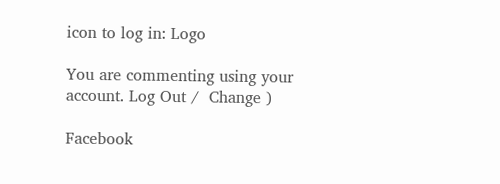icon to log in: Logo

You are commenting using your account. Log Out /  Change )

Facebook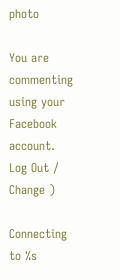photo

You are commenting using your Facebook account. Log Out /  Change )

Connecting to %s